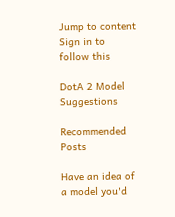Jump to content
Sign in to follow this

DotA 2 Model Suggestions

Recommended Posts

Have an idea of a model you'd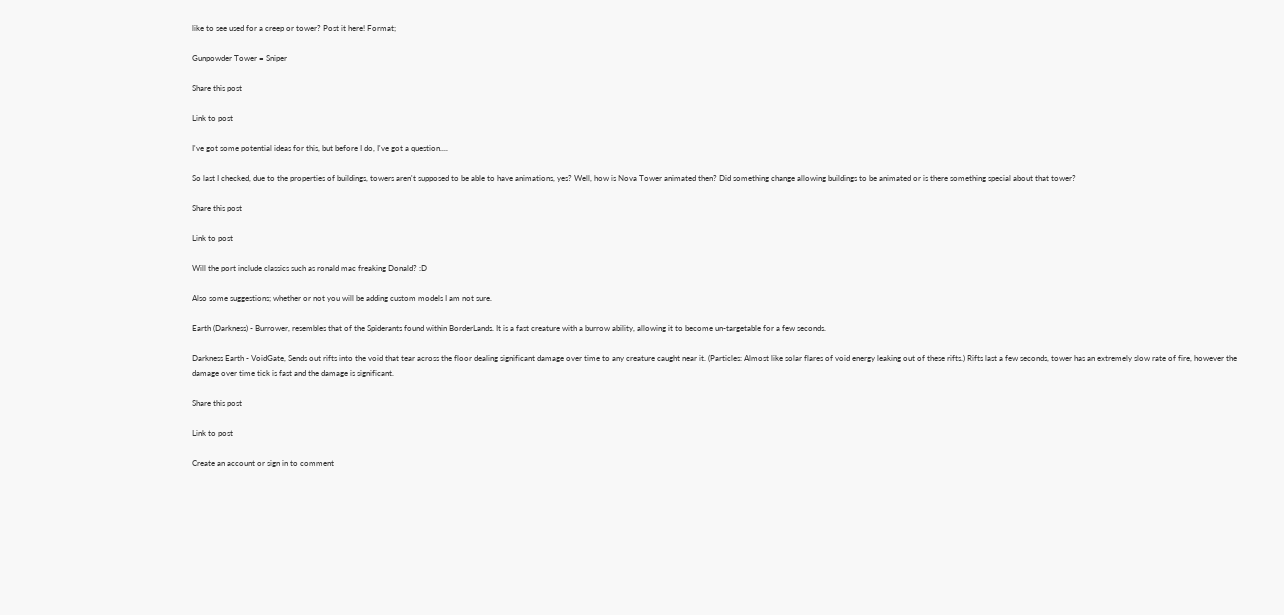like to see used for a creep or tower? Post it here! Format;

Gunpowder Tower = Sniper

Share this post

Link to post

I've got some potential ideas for this, but before I do, I've got a question....

So last I checked, due to the properties of buildings, towers aren't supposed to be able to have animations, yes? Well, how is Nova Tower animated then? Did something change allowing buildings to be animated or is there something special about that tower?

Share this post

Link to post

Will the port include classics such as ronald mac freaking Donald? :D

Also some suggestions; whether or not you will be adding custom models I am not sure.

Earth (Darkness) - Burrower, resembles that of the Spiderants found within BorderLands. It is a fast creature with a burrow ability, allowing it to become un-targetable for a few seconds.

Darkness Earth - VoidGate, Sends out rifts into the void that tear across the floor dealing significant damage over time to any creature caught near it. (Particles: Almost like solar flares of void energy leaking out of these rifts.) Rifts last a few seconds, tower has an extremely slow rate of fire, however the damage over time tick is fast and the damage is significant.

Share this post

Link to post

Create an account or sign in to comment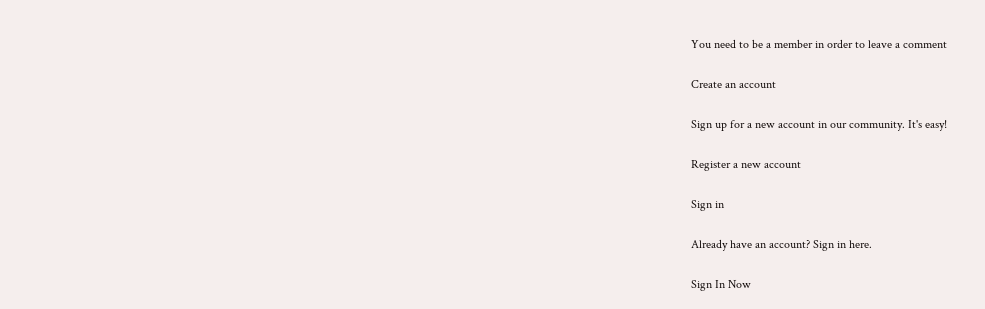You need to be a member in order to leave a comment

Create an account

Sign up for a new account in our community. It's easy!

Register a new account

Sign in

Already have an account? Sign in here.

Sign In Now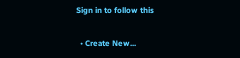Sign in to follow this

  • Create New...